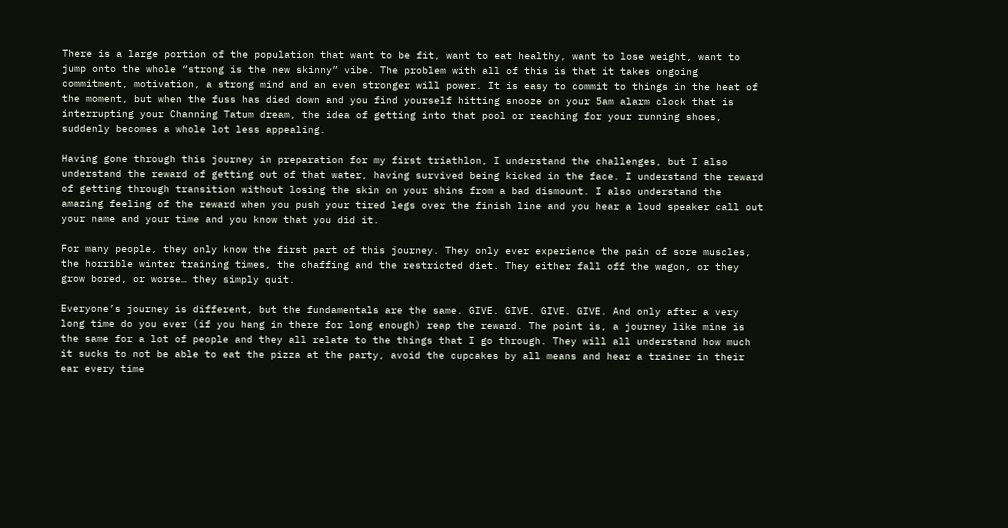There is a large portion of the population that want to be fit, want to eat healthy, want to lose weight, want to jump onto the whole “strong is the new skinny” vibe. The problem with all of this is that it takes ongoing commitment, motivation, a strong mind and an even stronger will power. It is easy to commit to things in the heat of the moment, but when the fuss has died down and you find yourself hitting snooze on your 5am alarm clock that is interrupting your Channing Tatum dream, the idea of getting into that pool or reaching for your running shoes, suddenly becomes a whole lot less appealing.

Having gone through this journey in preparation for my first triathlon, I understand the challenges, but I also understand the reward of getting out of that water, having survived being kicked in the face. I understand the reward of getting through transition without losing the skin on your shins from a bad dismount. I also understand the amazing feeling of the reward when you push your tired legs over the finish line and you hear a loud speaker call out your name and your time and you know that you did it.

For many people, they only know the first part of this journey. They only ever experience the pain of sore muscles, the horrible winter training times, the chaffing and the restricted diet. They either fall off the wagon, or they grow bored, or worse… they simply quit.

Everyone’s journey is different, but the fundamentals are the same. GIVE. GIVE. GIVE. GIVE. And only after a very long time do you ever (if you hang in there for long enough) reap the reward. The point is, a journey like mine is the same for a lot of people and they all relate to the things that I go through. They will all understand how much it sucks to not be able to eat the pizza at the party, avoid the cupcakes by all means and hear a trainer in their ear every time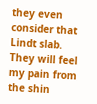they even consider that Lindt slab. They will feel my pain from the shin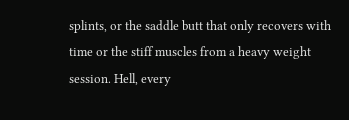splints, or the saddle butt that only recovers with time or the stiff muscles from a heavy weight session. Hell, every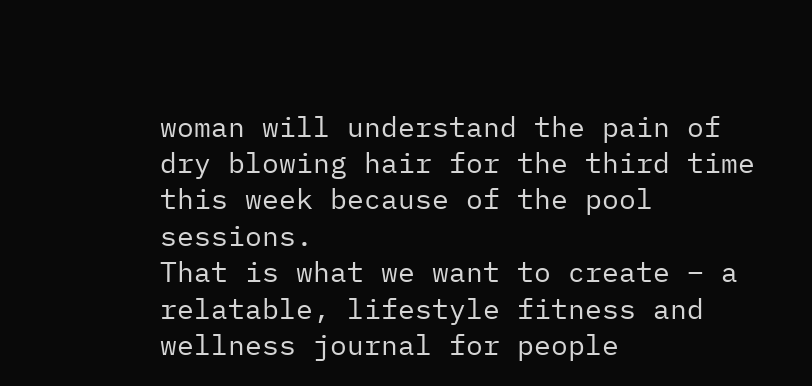woman will understand the pain of dry blowing hair for the third time this week because of the pool sessions.
That is what we want to create – a relatable, lifestyle fitness and wellness journal for people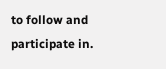to follow and participate in.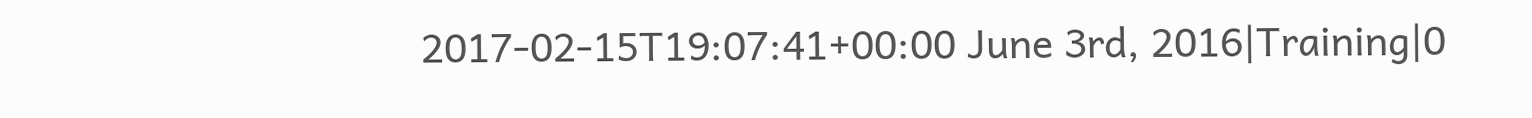2017-02-15T19:07:41+00:00 June 3rd, 2016|Training|0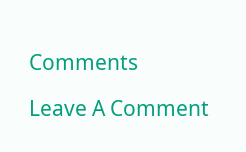Comments

Leave A Comment